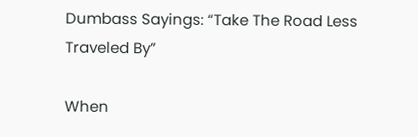Dumbass Sayings: “Take The Road Less Traveled By”

When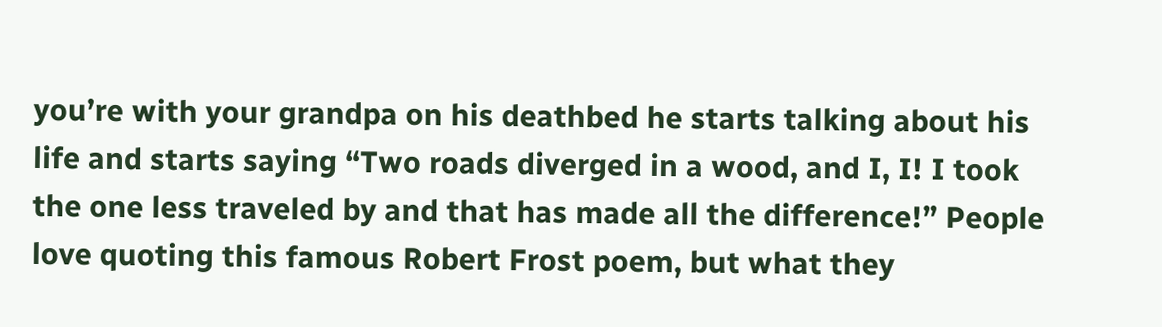you’re with your grandpa on his deathbed he starts talking about his life and starts saying “Two roads diverged in a wood, and I, I! I took the one less traveled by and that has made all the difference!” People love quoting this famous Robert Frost poem, but what they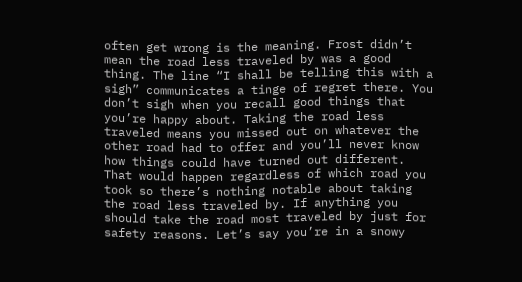often get wrong is the meaning. Frost didn’t mean the road less traveled by was a good thing. The line “I shall be telling this with a sigh” communicates a tinge of regret there. You don’t sigh when you recall good things that you’re happy about. Taking the road less traveled means you missed out on whatever the other road had to offer and you’ll never know how things could have turned out different. That would happen regardless of which road you took so there’s nothing notable about taking the road less traveled by. If anything you should take the road most traveled by just for safety reasons. Let’s say you’re in a snowy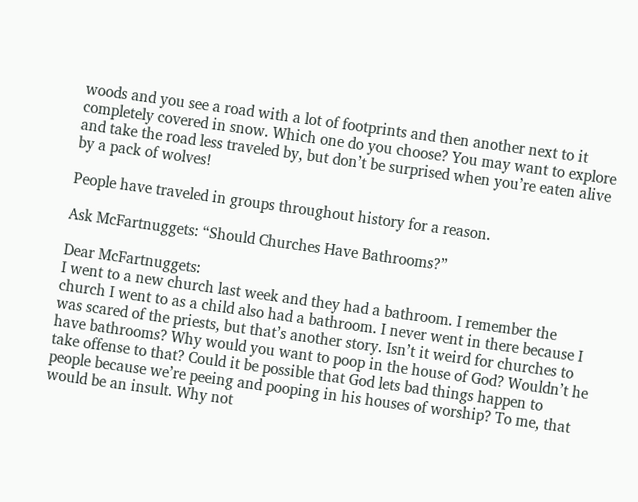woods and you see a road with a lot of footprints and then another next to it completely covered in snow. Which one do you choose? You may want to explore and take the road less traveled by, but don’t be surprised when you’re eaten alive by a pack of wolves!

People have traveled in groups throughout history for a reason.

Ask McFartnuggets: “Should Churches Have Bathrooms?”

Dear McFartnuggets:
I went to a new church last week and they had a bathroom. I remember the church I went to as a child also had a bathroom. I never went in there because I was scared of the priests, but that’s another story. Isn’t it weird for churches to have bathrooms? Why would you want to poop in the house of God? Wouldn’t he take offense to that? Could it be possible that God lets bad things happen to people because we’re peeing and pooping in his houses of worship? To me, that would be an insult. Why not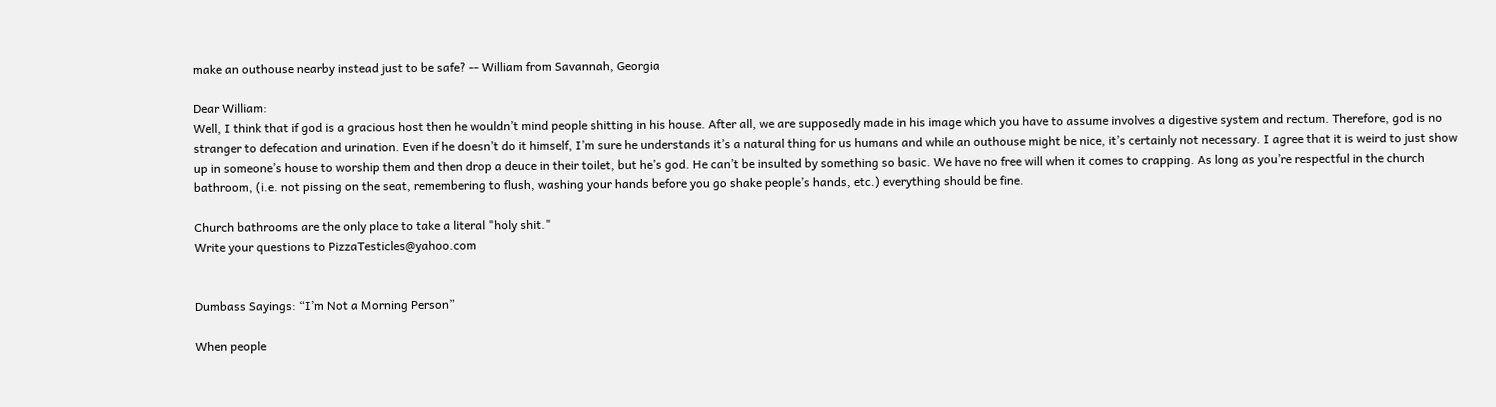make an outhouse nearby instead just to be safe? -- William from Savannah, Georgia

Dear William:
Well, I think that if god is a gracious host then he wouldn’t mind people shitting in his house. After all, we are supposedly made in his image which you have to assume involves a digestive system and rectum. Therefore, god is no stranger to defecation and urination. Even if he doesn’t do it himself, I’m sure he understands it’s a natural thing for us humans and while an outhouse might be nice, it’s certainly not necessary. I agree that it is weird to just show up in someone’s house to worship them and then drop a deuce in their toilet, but he’s god. He can’t be insulted by something so basic. We have no free will when it comes to crapping. As long as you’re respectful in the church bathroom, (i.e. not pissing on the seat, remembering to flush, washing your hands before you go shake people’s hands, etc.) everything should be fine.

Church bathrooms are the only place to take a literal "holy shit."
Write your questions to PizzaTesticles@yahoo.com


Dumbass Sayings: “I’m Not a Morning Person”

When people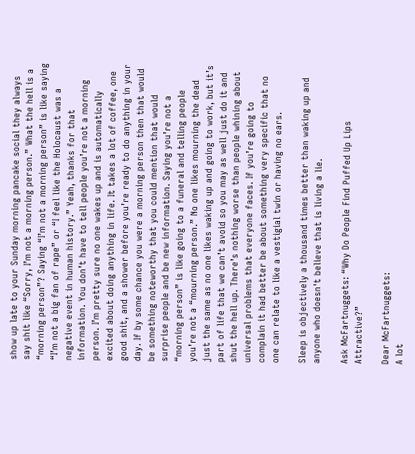show up late to your Sunday morning pancake social they always say shit like “Sorry, I’m not a morning person.” What the hell is a “morning person”? Saying “I’m not a morning person” is like saying “I’m not a big fan of rape” or “I feel like the Holocaust was a negative event in human history.” Yeah, thanks for that information. You don’t have to tell people you’re not a morning person. I’m pretty sure no one wakes up and is automatically excited about doing anything in life. It takes a lot of coffee, one good shit, and a shower before you’re ready to do anything in your day. If by some chance you were a morning person then that would be something noteworthy that you could mention that would surprise people and be new information. Saying you’re not a “morning person” is like going to a funeral and telling people you’re not a “mourning person.” No one likes mourning the dead just the same as no one likes waking up and going to work, but it’s part of life that we can’t avoid so you may as well just do it and shut the hell up. There’s nothing worse than people whining about universal problems that everyone faces. If you’re going to complain it had better be about something very specific that no one can relate to like a vestigial twin or having no ears.

Sleep is objectively a thousand times better than waking up and anyone who doesn't believe that is living a lie.

Ask McFartnuggets: “Why Do People Find Puffed Up Lips Attractive?”

Dear McFartnuggets:
A lot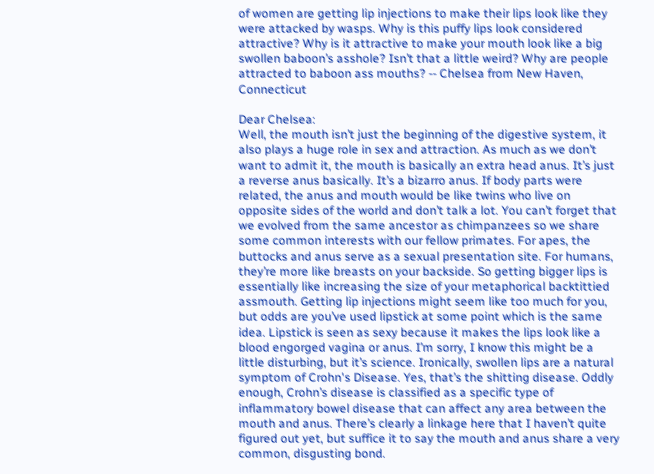of women are getting lip injections to make their lips look like they were attacked by wasps. Why is this puffy lips look considered attractive? Why is it attractive to make your mouth look like a big swollen baboon’s asshole? Isn’t that a little weird? Why are people attracted to baboon ass mouths? -- Chelsea from New Haven, Connecticut

Dear Chelsea:
Well, the mouth isn’t just the beginning of the digestive system, it also plays a huge role in sex and attraction. As much as we don’t want to admit it, the mouth is basically an extra head anus. It’s just a reverse anus basically. It’s a bizarro anus. If body parts were related, the anus and mouth would be like twins who live on opposite sides of the world and don’t talk a lot. You can’t forget that we evolved from the same ancestor as chimpanzees so we share some common interests with our fellow primates. For apes, the buttocks and anus serve as a sexual presentation site. For humans, they’re more like breasts on your backside. So getting bigger lips is essentially like increasing the size of your metaphorical backtittied assmouth. Getting lip injections might seem like too much for you, but odds are you’ve used lipstick at some point which is the same idea. Lipstick is seen as sexy because it makes the lips look like a blood engorged vagina or anus. I’m sorry, I know this might be a little disturbing, but it’s science. Ironically, swollen lips are a natural symptom of Crohn's Disease. Yes, that’s the shitting disease. Oddly enough, Crohn’s disease is classified as a specific type of inflammatory bowel disease that can affect any area between the mouth and anus. There’s clearly a linkage here that I haven’t quite figured out yet, but suffice it to say the mouth and anus share a very common, disgusting bond.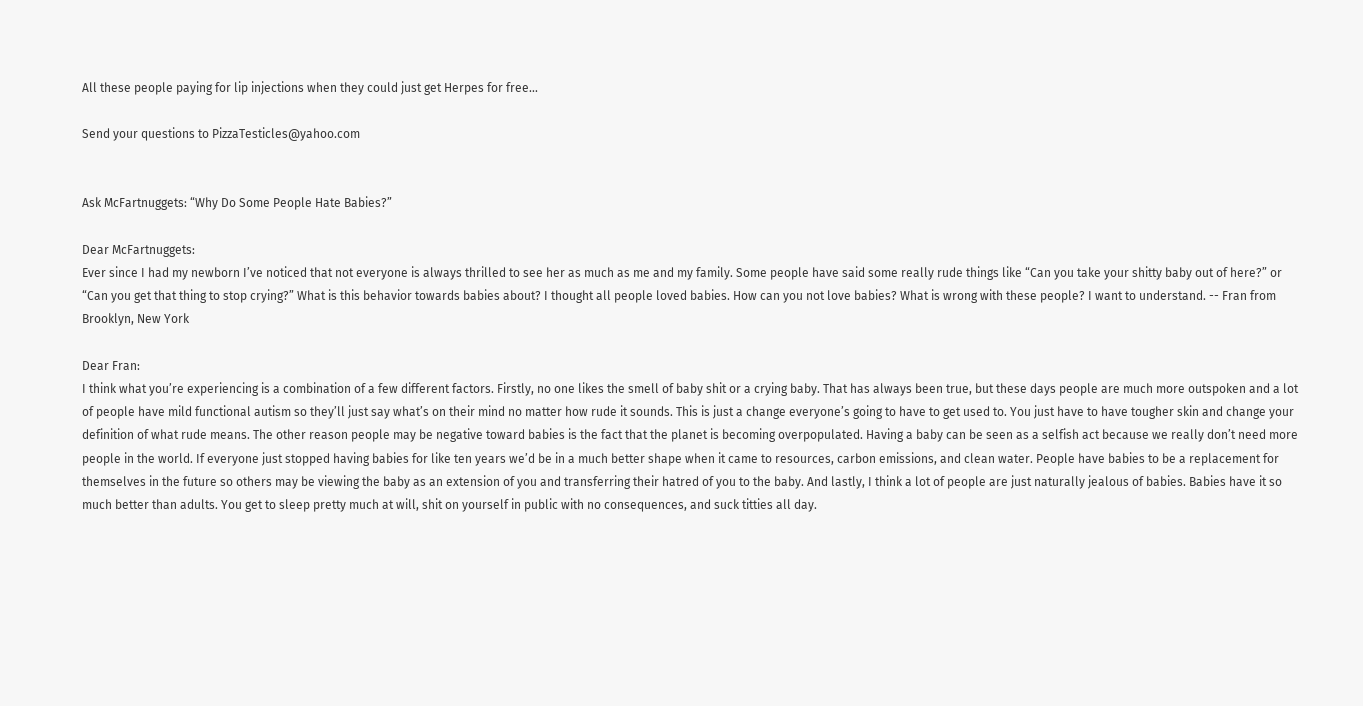All these people paying for lip injections when they could just get Herpes for free...

Send your questions to PizzaTesticles@yahoo.com


Ask McFartnuggets: “Why Do Some People Hate Babies?”

Dear McFartnuggets:
Ever since I had my newborn I’ve noticed that not everyone is always thrilled to see her as much as me and my family. Some people have said some really rude things like “Can you take your shitty baby out of here?” or “Can you get that thing to stop crying?” What is this behavior towards babies about? I thought all people loved babies. How can you not love babies? What is wrong with these people? I want to understand. -- Fran from Brooklyn, New York

Dear Fran:
I think what you’re experiencing is a combination of a few different factors. Firstly, no one likes the smell of baby shit or a crying baby. That has always been true, but these days people are much more outspoken and a lot of people have mild functional autism so they’ll just say what’s on their mind no matter how rude it sounds. This is just a change everyone’s going to have to get used to. You just have to have tougher skin and change your definition of what rude means. The other reason people may be negative toward babies is the fact that the planet is becoming overpopulated. Having a baby can be seen as a selfish act because we really don’t need more people in the world. If everyone just stopped having babies for like ten years we’d be in a much better shape when it came to resources, carbon emissions, and clean water. People have babies to be a replacement for themselves in the future so others may be viewing the baby as an extension of you and transferring their hatred of you to the baby. And lastly, I think a lot of people are just naturally jealous of babies. Babies have it so much better than adults. You get to sleep pretty much at will, shit on yourself in public with no consequences, and suck titties all day.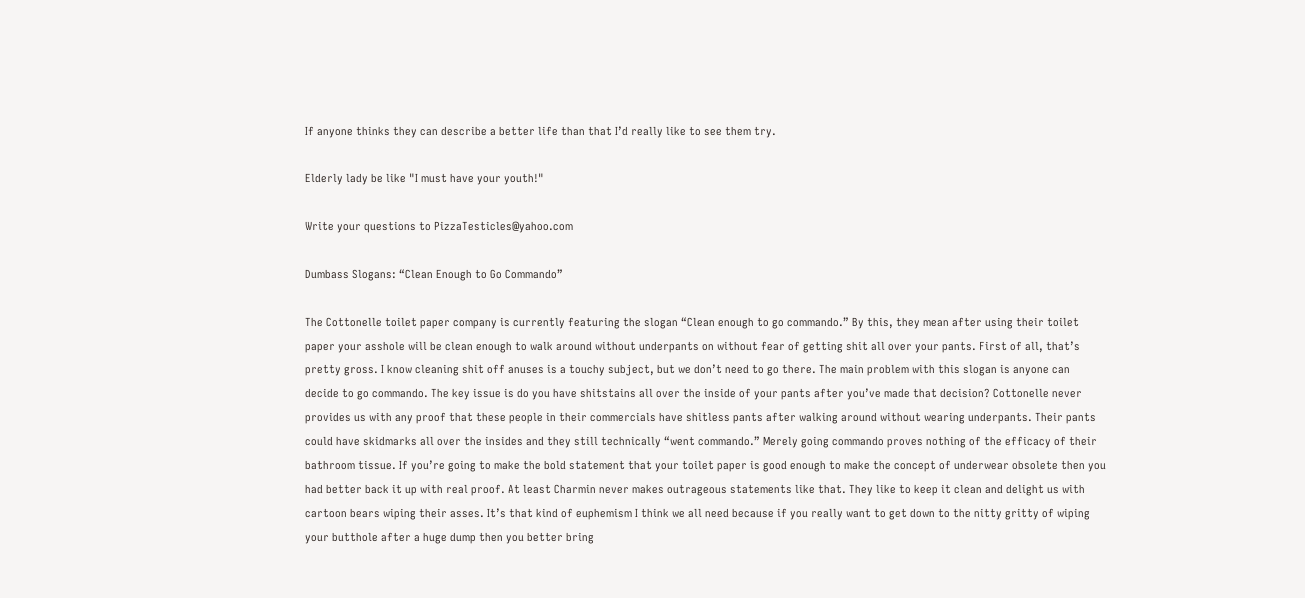If anyone thinks they can describe a better life than that I’d really like to see them try.

Elderly lady be like "I must have your youth!"

Write your questions to PizzaTesticles@yahoo.com

Dumbass Slogans: “Clean Enough to Go Commando”

The Cottonelle toilet paper company is currently featuring the slogan “Clean enough to go commando.” By this, they mean after using their toilet paper your asshole will be clean enough to walk around without underpants on without fear of getting shit all over your pants. First of all, that’s pretty gross. I know cleaning shit off anuses is a touchy subject, but we don’t need to go there. The main problem with this slogan is anyone can decide to go commando. The key issue is do you have shitstains all over the inside of your pants after you’ve made that decision? Cottonelle never provides us with any proof that these people in their commercials have shitless pants after walking around without wearing underpants. Their pants could have skidmarks all over the insides and they still technically “went commando.” Merely going commando proves nothing of the efficacy of their bathroom tissue. If you’re going to make the bold statement that your toilet paper is good enough to make the concept of underwear obsolete then you had better back it up with real proof. At least Charmin never makes outrageous statements like that. They like to keep it clean and delight us with cartoon bears wiping their asses. It’s that kind of euphemism I think we all need because if you really want to get down to the nitty gritty of wiping your butthole after a huge dump then you better bring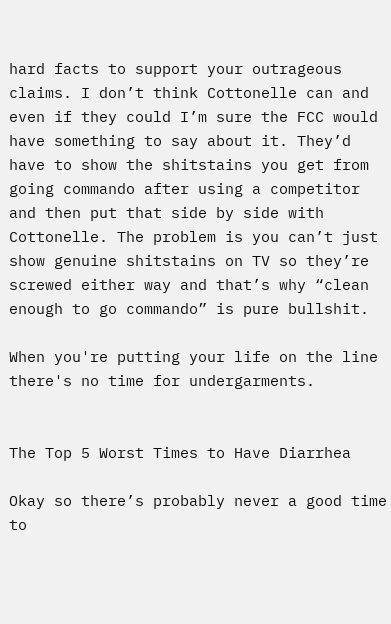hard facts to support your outrageous claims. I don’t think Cottonelle can and even if they could I’m sure the FCC would have something to say about it. They’d have to show the shitstains you get from going commando after using a competitor and then put that side by side with Cottonelle. The problem is you can’t just show genuine shitstains on TV so they’re screwed either way and that’s why “clean enough to go commando” is pure bullshit.

When you're putting your life on the line there's no time for undergarments.


The Top 5 Worst Times to Have Diarrhea

Okay so there’s probably never a good time to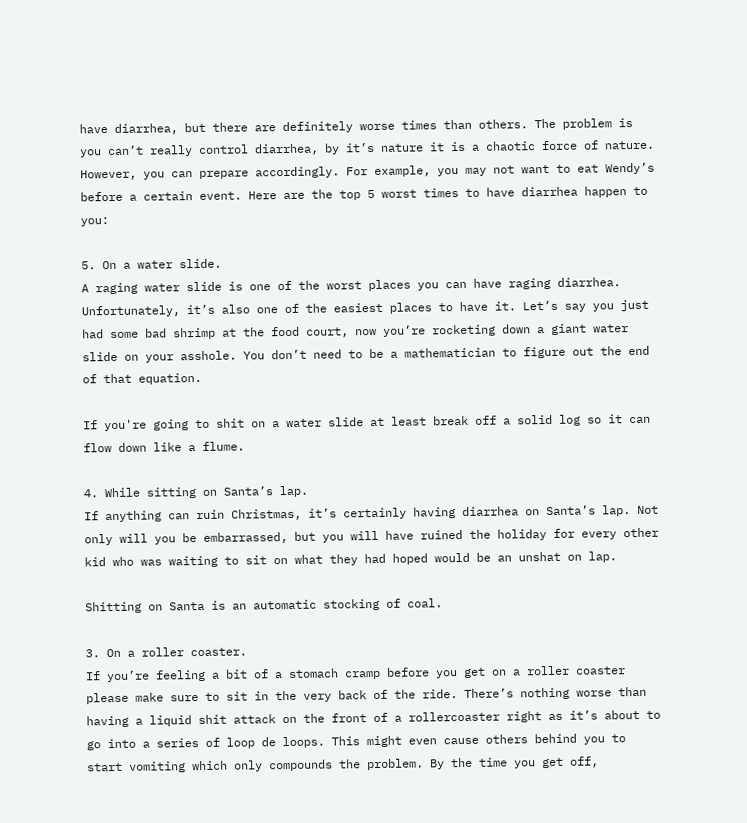have diarrhea, but there are definitely worse times than others. The problem is you can’t really control diarrhea, by it’s nature it is a chaotic force of nature. However, you can prepare accordingly. For example, you may not want to eat Wendy’s before a certain event. Here are the top 5 worst times to have diarrhea happen to you:

5. On a water slide.
A raging water slide is one of the worst places you can have raging diarrhea. Unfortunately, it’s also one of the easiest places to have it. Let’s say you just had some bad shrimp at the food court, now you’re rocketing down a giant water slide on your asshole. You don’t need to be a mathematician to figure out the end of that equation.

If you're going to shit on a water slide at least break off a solid log so it can flow down like a flume.

4. While sitting on Santa’s lap.
If anything can ruin Christmas, it’s certainly having diarrhea on Santa’s lap. Not only will you be embarrassed, but you will have ruined the holiday for every other kid who was waiting to sit on what they had hoped would be an unshat on lap.

Shitting on Santa is an automatic stocking of coal.

3. On a roller coaster.
If you’re feeling a bit of a stomach cramp before you get on a roller coaster please make sure to sit in the very back of the ride. There’s nothing worse than having a liquid shit attack on the front of a rollercoaster right as it’s about to go into a series of loop de loops. This might even cause others behind you to start vomiting which only compounds the problem. By the time you get off,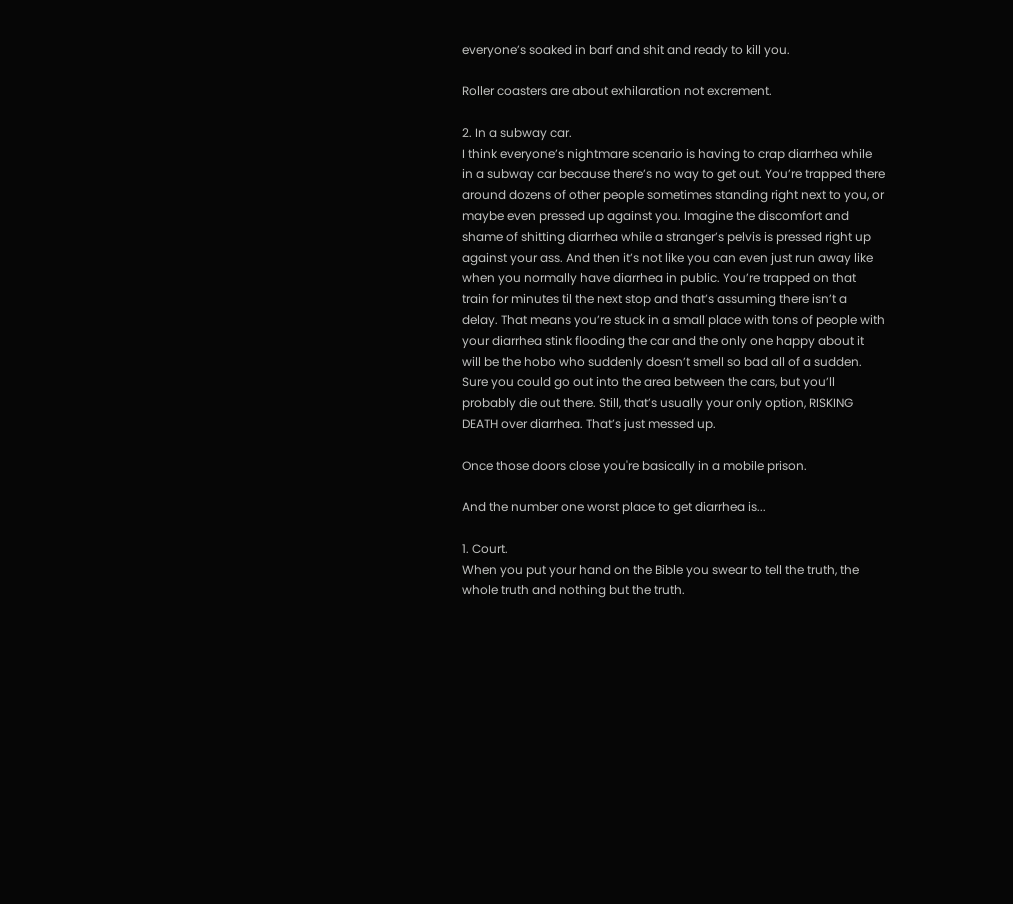everyone’s soaked in barf and shit and ready to kill you.

Roller coasters are about exhilaration not excrement.

2. In a subway car.
I think everyone’s nightmare scenario is having to crap diarrhea while in a subway car because there’s no way to get out. You’re trapped there around dozens of other people sometimes standing right next to you, or maybe even pressed up against you. Imagine the discomfort and shame of shitting diarrhea while a stranger’s pelvis is pressed right up against your ass. And then it’s not like you can even just run away like when you normally have diarrhea in public. You’re trapped on that train for minutes til the next stop and that’s assuming there isn’t a delay. That means you’re stuck in a small place with tons of people with your diarrhea stink flooding the car and the only one happy about it will be the hobo who suddenly doesn’t smell so bad all of a sudden. Sure you could go out into the area between the cars, but you’ll probably die out there. Still, that’s usually your only option, RISKING DEATH over diarrhea. That’s just messed up.

Once those doors close you're basically in a mobile prison.

And the number one worst place to get diarrhea is...

1. Court.
When you put your hand on the Bible you swear to tell the truth, the whole truth and nothing but the truth.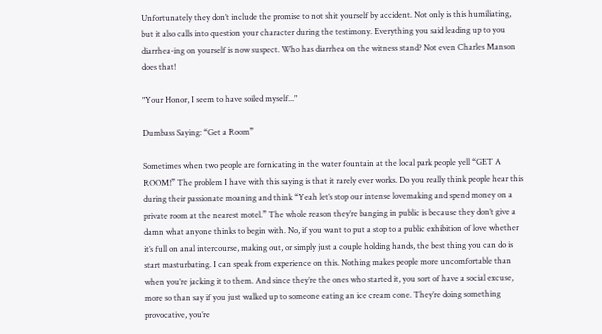Unfortunately they don’t include the promise to not shit yourself by accident. Not only is this humiliating, but it also calls into question your character during the testimony. Everything you said leading up to you diarrhea-ing on yourself is now suspect. Who has diarrhea on the witness stand? Not even Charles Manson does that!

"Your Honor, I seem to have soiled myself..."

Dumbass Saying: “Get a Room”

Sometimes when two people are fornicating in the water fountain at the local park people yell “GET A ROOM!” The problem I have with this saying is that it rarely ever works. Do you really think people hear this during their passionate moaning and think “Yeah let’s stop our intense lovemaking and spend money on a private room at the nearest motel.” The whole reason they’re banging in public is because they don’t give a damn what anyone thinks to begin with. No, if you want to put a stop to a public exhibition of love whether it’s full on anal intercourse, making out, or simply just a couple holding hands, the best thing you can do is start masturbating. I can speak from experience on this. Nothing makes people more uncomfortable than when you’re jacking it to them. And since they’re the ones who started it, you sort of have a social excuse, more so than say if you just walked up to someone eating an ice cream cone. They’re doing something provocative, you’re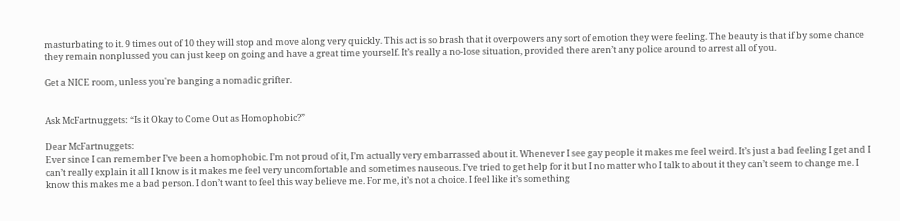masturbating to it. 9 times out of 10 they will stop and move along very quickly. This act is so brash that it overpowers any sort of emotion they were feeling. The beauty is that if by some chance they remain nonplussed you can just keep on going and have a great time yourself. It’s really a no-lose situation, provided there aren’t any police around to arrest all of you.

Get a NICE room, unless you're banging a nomadic grifter.


Ask McFartnuggets: “Is it Okay to Come Out as Homophobic?”

Dear McFartnuggets:
Ever since I can remember I’ve been a homophobic. I’m not proud of it, I’m actually very embarrassed about it. Whenever I see gay people it makes me feel weird. It’s just a bad feeling I get and I can’t really explain it all I know is it makes me feel very uncomfortable and sometimes nauseous. I’ve tried to get help for it but I no matter who I talk to about it they can’t seem to change me. I know this makes me a bad person. I don’t want to feel this way believe me. For me, it’s not a choice. I feel like it’s something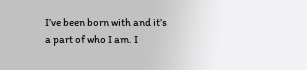I’ve been born with and it’s a part of who I am. I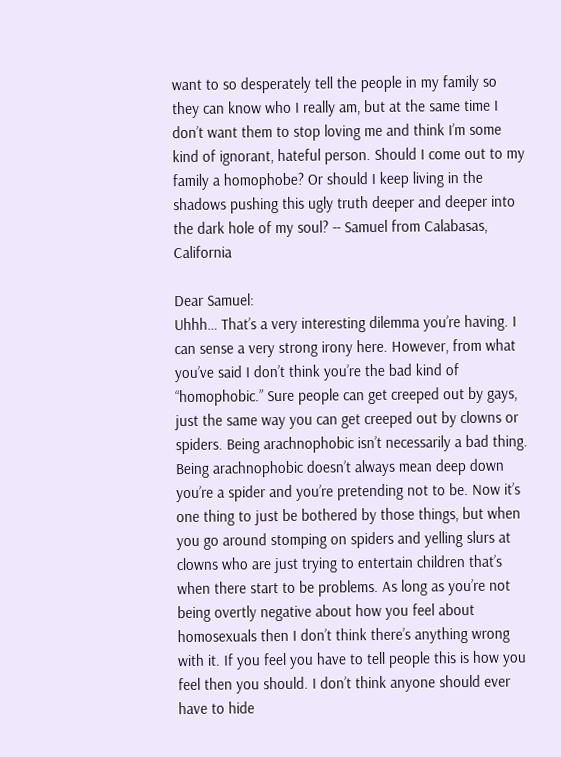want to so desperately tell the people in my family so they can know who I really am, but at the same time I don’t want them to stop loving me and think I’m some kind of ignorant, hateful person. Should I come out to my family a homophobe? Or should I keep living in the shadows pushing this ugly truth deeper and deeper into the dark hole of my soul? -- Samuel from Calabasas, California

Dear Samuel:
Uhhh… That’s a very interesting dilemma you’re having. I can sense a very strong irony here. However, from what you’ve said I don’t think you’re the bad kind of “homophobic.” Sure people can get creeped out by gays, just the same way you can get creeped out by clowns or spiders. Being arachnophobic isn’t necessarily a bad thing. Being arachnophobic doesn’t always mean deep down you’re a spider and you’re pretending not to be. Now it’s one thing to just be bothered by those things, but when you go around stomping on spiders and yelling slurs at clowns who are just trying to entertain children that’s when there start to be problems. As long as you’re not being overtly negative about how you feel about homosexuals then I don’t think there’s anything wrong with it. If you feel you have to tell people this is how you feel then you should. I don’t think anyone should ever have to hide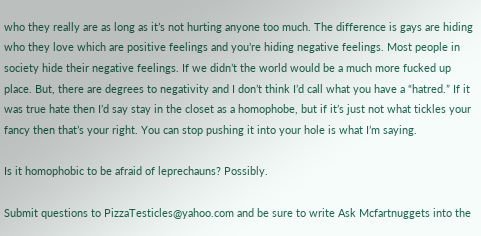who they really are as long as it’s not hurting anyone too much. The difference is gays are hiding who they love which are positive feelings and you’re hiding negative feelings. Most people in society hide their negative feelings. If we didn’t the world would be a much more fucked up place. But, there are degrees to negativity and I don’t think I’d call what you have a “hatred.” If it was true hate then I’d say stay in the closet as a homophobe, but if it’s just not what tickles your fancy then that’s your right. You can stop pushing it into your hole is what I’m saying.

Is it homophobic to be afraid of leprechauns? Possibly.

Submit questions to PizzaTesticles@yahoo.com and be sure to write Ask Mcfartnuggets into the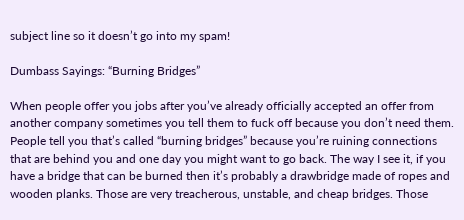subject line so it doesn’t go into my spam!

Dumbass Sayings: “Burning Bridges”

When people offer you jobs after you’ve already officially accepted an offer from another company sometimes you tell them to fuck off because you don’t need them. People tell you that’s called “burning bridges” because you’re ruining connections that are behind you and one day you might want to go back. The way I see it, if you have a bridge that can be burned then it’s probably a drawbridge made of ropes and wooden planks. Those are very treacherous, unstable, and cheap bridges. Those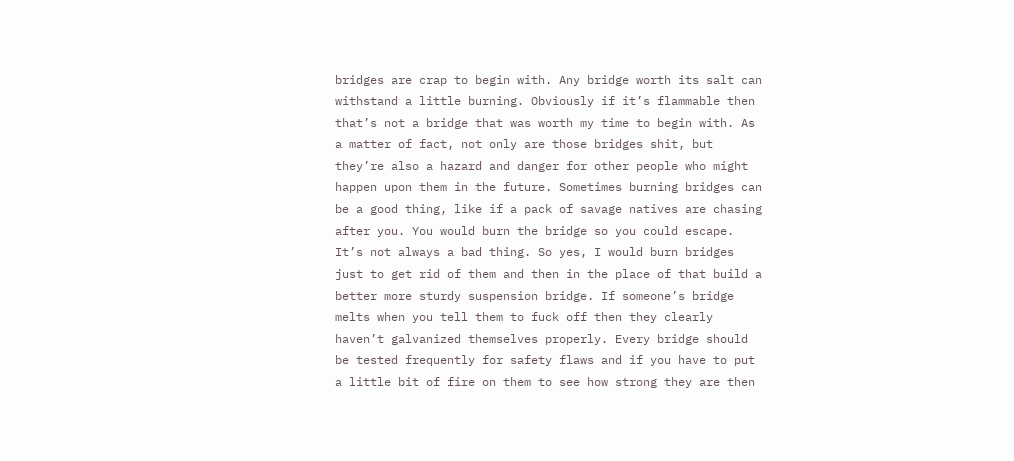bridges are crap to begin with. Any bridge worth its salt can withstand a little burning. Obviously if it’s flammable then that’s not a bridge that was worth my time to begin with. As a matter of fact, not only are those bridges shit, but they’re also a hazard and danger for other people who might happen upon them in the future. Sometimes burning bridges can be a good thing, like if a pack of savage natives are chasing after you. You would burn the bridge so you could escape. It’s not always a bad thing. So yes, I would burn bridges just to get rid of them and then in the place of that build a better more sturdy suspension bridge. If someone’s bridge melts when you tell them to fuck off then they clearly haven’t galvanized themselves properly. Every bridge should be tested frequently for safety flaws and if you have to put a little bit of fire on them to see how strong they are then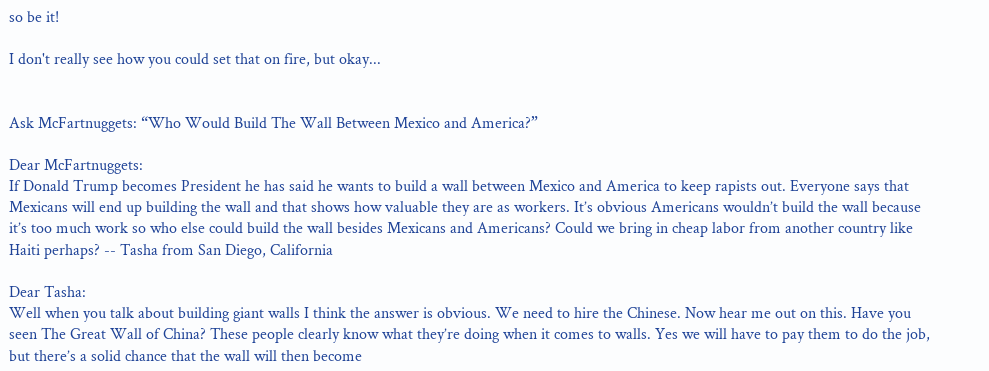so be it!

I don't really see how you could set that on fire, but okay...


Ask McFartnuggets: “Who Would Build The Wall Between Mexico and America?”

Dear McFartnuggets:
If Donald Trump becomes President he has said he wants to build a wall between Mexico and America to keep rapists out. Everyone says that Mexicans will end up building the wall and that shows how valuable they are as workers. It’s obvious Americans wouldn’t build the wall because it’s too much work so who else could build the wall besides Mexicans and Americans? Could we bring in cheap labor from another country like Haiti perhaps? -- Tasha from San Diego, California

Dear Tasha:
Well when you talk about building giant walls I think the answer is obvious. We need to hire the Chinese. Now hear me out on this. Have you seen The Great Wall of China? These people clearly know what they’re doing when it comes to walls. Yes we will have to pay them to do the job, but there’s a solid chance that the wall will then become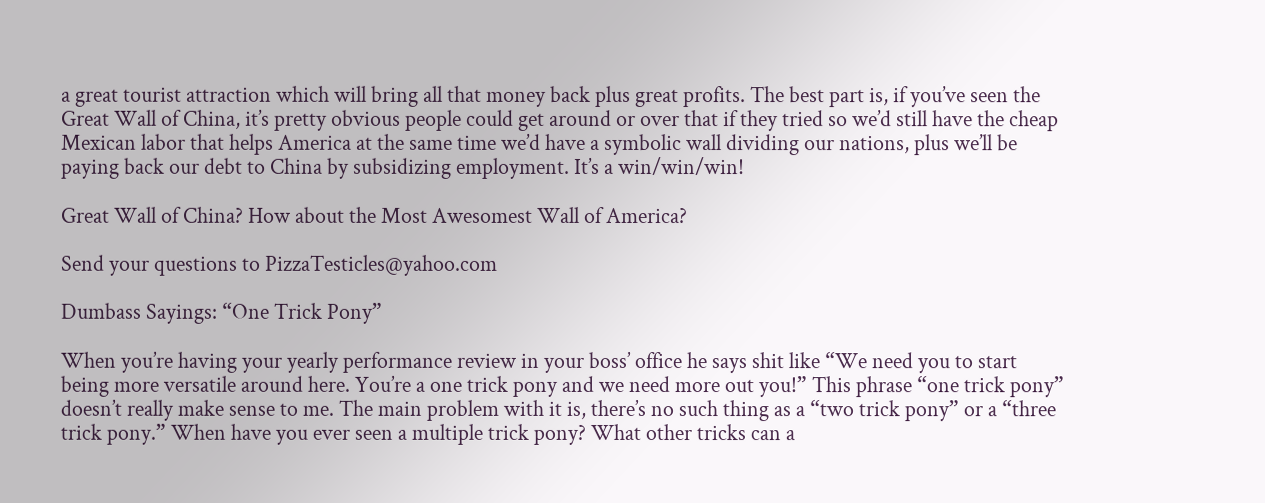a great tourist attraction which will bring all that money back plus great profits. The best part is, if you’ve seen the Great Wall of China, it’s pretty obvious people could get around or over that if they tried so we’d still have the cheap Mexican labor that helps America at the same time we’d have a symbolic wall dividing our nations, plus we’ll be paying back our debt to China by subsidizing employment. It’s a win/win/win!

Great Wall of China? How about the Most Awesomest Wall of America?

Send your questions to PizzaTesticles@yahoo.com

Dumbass Sayings: “One Trick Pony”

When you’re having your yearly performance review in your boss’ office he says shit like “We need you to start being more versatile around here. You’re a one trick pony and we need more out you!” This phrase “one trick pony” doesn’t really make sense to me. The main problem with it is, there’s no such thing as a “two trick pony” or a “three trick pony.” When have you ever seen a multiple trick pony? What other tricks can a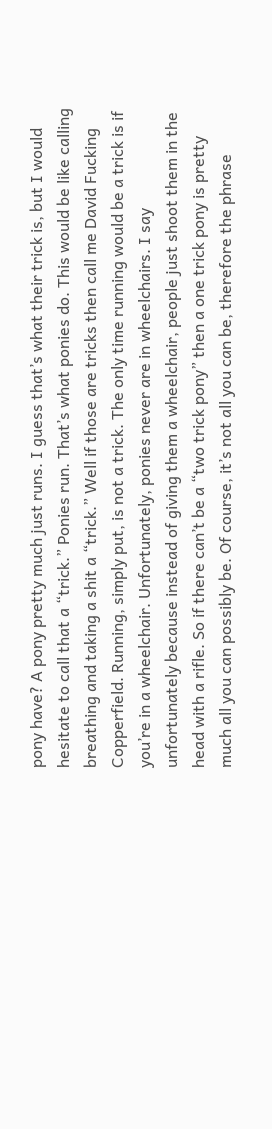pony have? A pony pretty much just runs. I guess that’s what their trick is, but I would hesitate to call that a “trick.” Ponies run. That’s what ponies do. This would be like calling breathing and taking a shit a “trick.” Well if those are tricks then call me David Fucking Copperfield. Running, simply put, is not a trick. The only time running would be a trick is if you’re in a wheelchair. Unfortunately, ponies never are in wheelchairs. I say unfortunately because instead of giving them a wheelchair, people just shoot them in the head with a rifle. So if there can’t be a “two trick pony” then a one trick pony is pretty much all you can possibly be. Of course, it’s not all you can be, therefore the phrase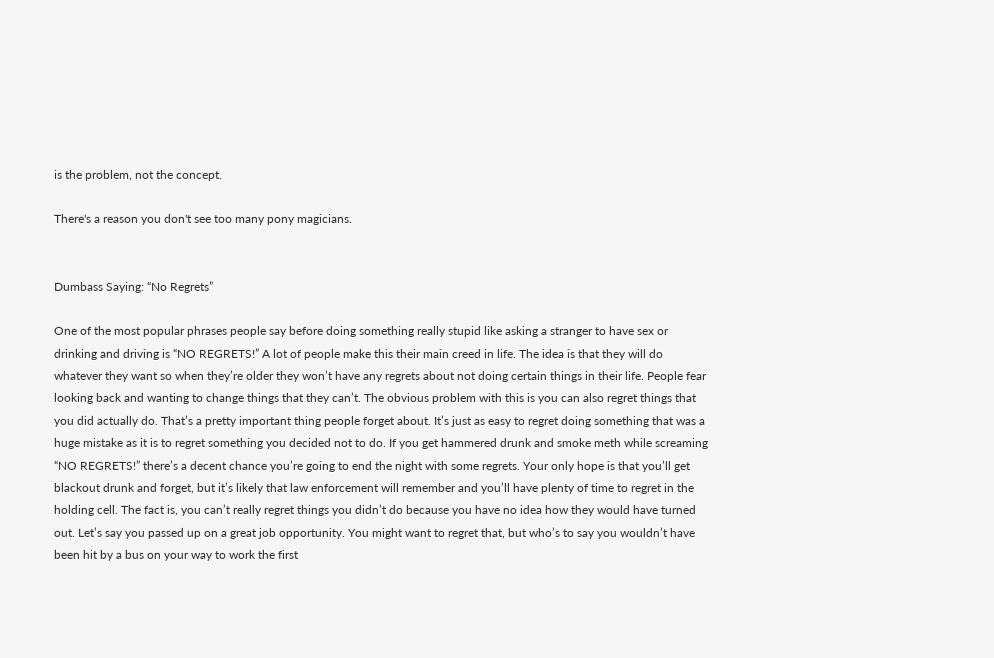is the problem, not the concept.

There's a reason you don't see too many pony magicians.


Dumbass Saying: “No Regrets”

One of the most popular phrases people say before doing something really stupid like asking a stranger to have sex or drinking and driving is “NO REGRETS!” A lot of people make this their main creed in life. The idea is that they will do whatever they want so when they’re older they won’t have any regrets about not doing certain things in their life. People fear looking back and wanting to change things that they can’t. The obvious problem with this is you can also regret things that you did actually do. That’s a pretty important thing people forget about. It’s just as easy to regret doing something that was a huge mistake as it is to regret something you decided not to do. If you get hammered drunk and smoke meth while screaming “NO REGRETS!” there’s a decent chance you’re going to end the night with some regrets. Your only hope is that you’ll get blackout drunk and forget, but it’s likely that law enforcement will remember and you’ll have plenty of time to regret in the holding cell. The fact is, you can’t really regret things you didn’t do because you have no idea how they would have turned out. Let’s say you passed up on a great job opportunity. You might want to regret that, but who’s to say you wouldn’t have been hit by a bus on your way to work the first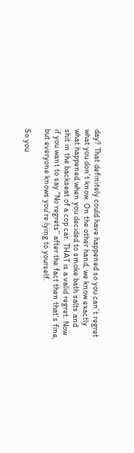day? That definitely could have happened so you can’t regret what you don’t know. On the other hand, we know exactly what happened when you decided to smoke bath salts and shit in the backseat of a cop car. THAT is a valid regret. Now if you want to say “No regrets” after the fact then that’s fine, but everyone knows you’re lying to yourself.

So you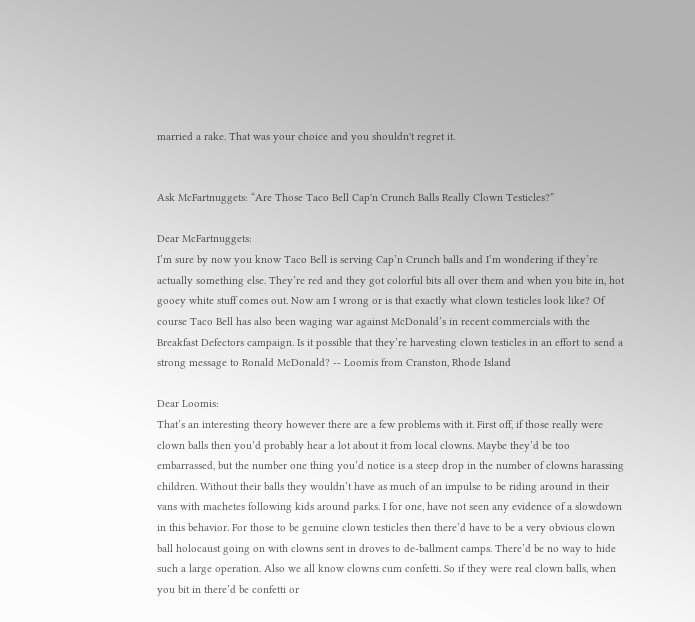married a rake. That was your choice and you shouldn't regret it.


Ask McFartnuggets: “Are Those Taco Bell Cap'n Crunch Balls Really Clown Testicles?”

Dear McFartnuggets:
I’m sure by now you know Taco Bell is serving Cap’n Crunch balls and I’m wondering if they’re actually something else. They’re red and they got colorful bits all over them and when you bite in, hot gooey white stuff comes out. Now am I wrong or is that exactly what clown testicles look like? Of course Taco Bell has also been waging war against McDonald’s in recent commercials with the Breakfast Defectors campaign. Is it possible that they’re harvesting clown testicles in an effort to send a strong message to Ronald McDonald? -- Loomis from Cranston, Rhode Island

Dear Loomis:
That’s an interesting theory however there are a few problems with it. First off, if those really were clown balls then you’d probably hear a lot about it from local clowns. Maybe they’d be too embarrassed, but the number one thing you’d notice is a steep drop in the number of clowns harassing children. Without their balls they wouldn’t have as much of an impulse to be riding around in their vans with machetes following kids around parks. I for one, have not seen any evidence of a slowdown in this behavior. For those to be genuine clown testicles then there’d have to be a very obvious clown ball holocaust going on with clowns sent in droves to de-ballment camps. There’d be no way to hide such a large operation. Also we all know clowns cum confetti. So if they were real clown balls, when you bit in there’d be confetti or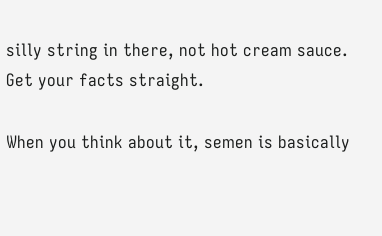silly string in there, not hot cream sauce. Get your facts straight.

When you think about it, semen is basically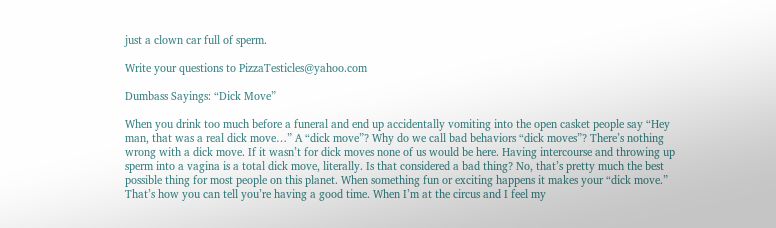just a clown car full of sperm.

Write your questions to PizzaTesticles@yahoo.com

Dumbass Sayings: “Dick Move”

When you drink too much before a funeral and end up accidentally vomiting into the open casket people say “Hey man, that was a real dick move…” A “dick move”? Why do we call bad behaviors “dick moves”? There’s nothing wrong with a dick move. If it wasn’t for dick moves none of us would be here. Having intercourse and throwing up sperm into a vagina is a total dick move, literally. Is that considered a bad thing? No, that’s pretty much the best possible thing for most people on this planet. When something fun or exciting happens it makes your “dick move.” That’s how you can tell you’re having a good time. When I’m at the circus and I feel my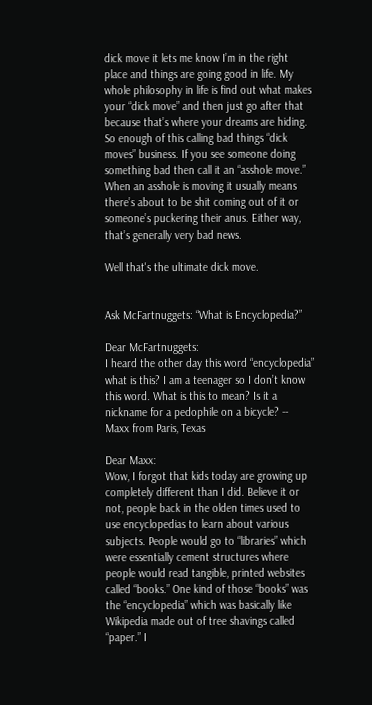dick move it lets me know I’m in the right place and things are going good in life. My whole philosophy in life is find out what makes your “dick move” and then just go after that because that’s where your dreams are hiding. So enough of this calling bad things “dick moves” business. If you see someone doing something bad then call it an “asshole move.” When an asshole is moving it usually means there’s about to be shit coming out of it or someone’s puckering their anus. Either way, that’s generally very bad news.

Well that's the ultimate dick move.


Ask McFartnuggets: “What is Encyclopedia?”

Dear McFartnuggets:
I heard the other day this word “encyclopedia” what is this? I am a teenager so I don’t know this word. What is this to mean? Is it a nickname for a pedophile on a bicycle? -- Maxx from Paris, Texas

Dear Maxx:
Wow, I forgot that kids today are growing up completely different than I did. Believe it or not, people back in the olden times used to use encyclopedias to learn about various subjects. People would go to “libraries” which were essentially cement structures where people would read tangible, printed websites called “books.” One kind of those “books” was the “encyclopedia” which was basically like Wikipedia made out of tree shavings called “paper.” I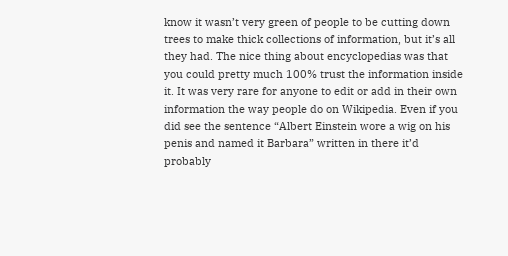know it wasn’t very green of people to be cutting down trees to make thick collections of information, but it’s all they had. The nice thing about encyclopedias was that you could pretty much 100% trust the information inside it. It was very rare for anyone to edit or add in their own information the way people do on Wikipedia. Even if you did see the sentence “Albert Einstein wore a wig on his penis and named it Barbara” written in there it’d probably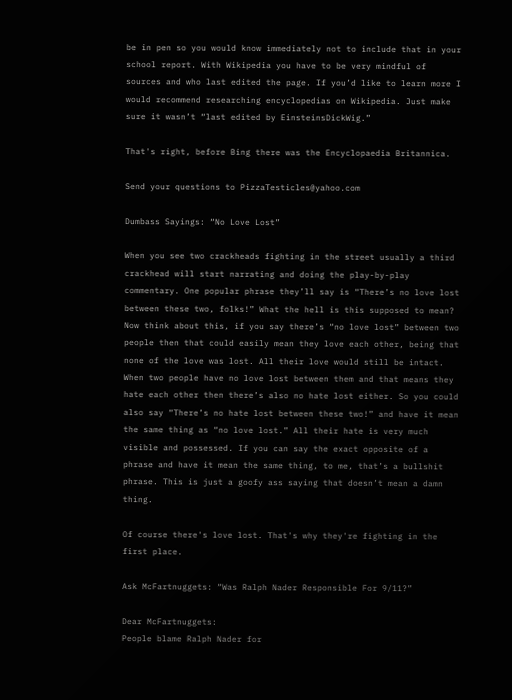be in pen so you would know immediately not to include that in your school report. With Wikipedia you have to be very mindful of sources and who last edited the page. If you’d like to learn more I would recommend researching encyclopedias on Wikipedia. Just make sure it wasn’t “last edited by EinsteinsDickWig.”

That's right, before Bing there was the Encyclopaedia Britannica.

Send your questions to PizzaTesticles@yahoo.com

Dumbass Sayings: “No Love Lost”

When you see two crackheads fighting in the street usually a third crackhead will start narrating and doing the play-by-play commentary. One popular phrase they’ll say is “There’s no love lost between these two, folks!” What the hell is this supposed to mean? Now think about this, if you say there’s “no love lost” between two people then that could easily mean they love each other, being that none of the love was lost. All their love would still be intact. When two people have no love lost between them and that means they hate each other then there’s also no hate lost either. So you could also say “There’s no hate lost between these two!” and have it mean the same thing as “no love lost.” All their hate is very much visible and possessed. If you can say the exact opposite of a phrase and have it mean the same thing, to me, that’s a bullshit phrase. This is just a goofy ass saying that doesn’t mean a damn thing.

Of course there's love lost. That's why they're fighting in the first place.

Ask McFartnuggets: “Was Ralph Nader Responsible For 9/11?”

Dear McFartnuggets:
People blame Ralph Nader for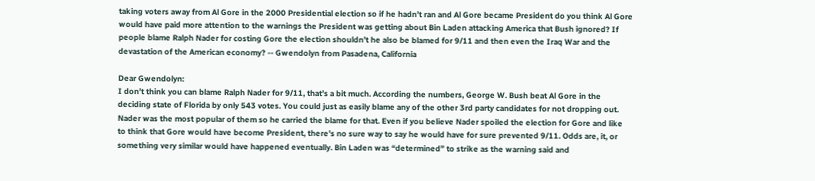taking voters away from Al Gore in the 2000 Presidential election so if he hadn’t ran and Al Gore became President do you think Al Gore would have paid more attention to the warnings the President was getting about Bin Laden attacking America that Bush ignored? If people blame Ralph Nader for costing Gore the election shouldn’t he also be blamed for 9/11 and then even the Iraq War and the devastation of the American economy? -- Gwendolyn from Pasadena, California

Dear Gwendolyn:
I don’t think you can blame Ralph Nader for 9/11, that’s a bit much. According the numbers, George W. Bush beat Al Gore in the deciding state of Florida by only 543 votes. You could just as easily blame any of the other 3rd party candidates for not dropping out. Nader was the most popular of them so he carried the blame for that. Even if you believe Nader spoiled the election for Gore and like to think that Gore would have become President, there’s no sure way to say he would have for sure prevented 9/11. Odds are, it, or something very similar would have happened eventually. Bin Laden was “determined” to strike as the warning said and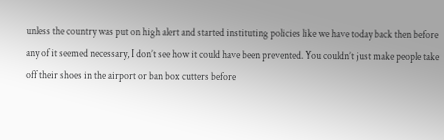unless the country was put on high alert and started instituting policies like we have today back then before any of it seemed necessary, I don’t see how it could have been prevented. You couldn’t just make people take off their shoes in the airport or ban box cutters before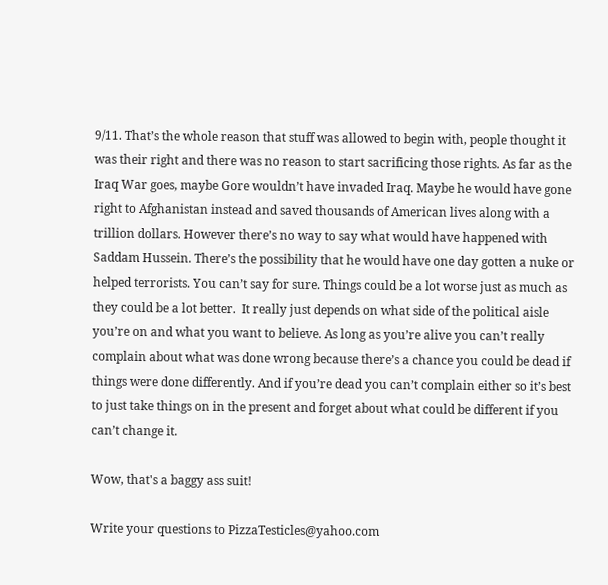9/11. That’s the whole reason that stuff was allowed to begin with, people thought it was their right and there was no reason to start sacrificing those rights. As far as the Iraq War goes, maybe Gore wouldn’t have invaded Iraq. Maybe he would have gone right to Afghanistan instead and saved thousands of American lives along with a trillion dollars. However there’s no way to say what would have happened with Saddam Hussein. There’s the possibility that he would have one day gotten a nuke or helped terrorists. You can’t say for sure. Things could be a lot worse just as much as they could be a lot better.  It really just depends on what side of the political aisle you’re on and what you want to believe. As long as you’re alive you can’t really complain about what was done wrong because there’s a chance you could be dead if things were done differently. And if you’re dead you can’t complain either so it’s best to just take things on in the present and forget about what could be different if you can’t change it.

Wow, that's a baggy ass suit!

Write your questions to PizzaTesticles@yahoo.com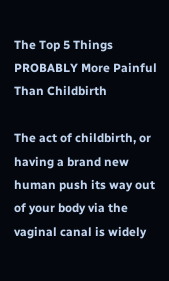The Top 5 Things PROBABLY More Painful Than Childbirth

The act of childbirth, or having a brand new human push its way out of your body via the vaginal canal is widely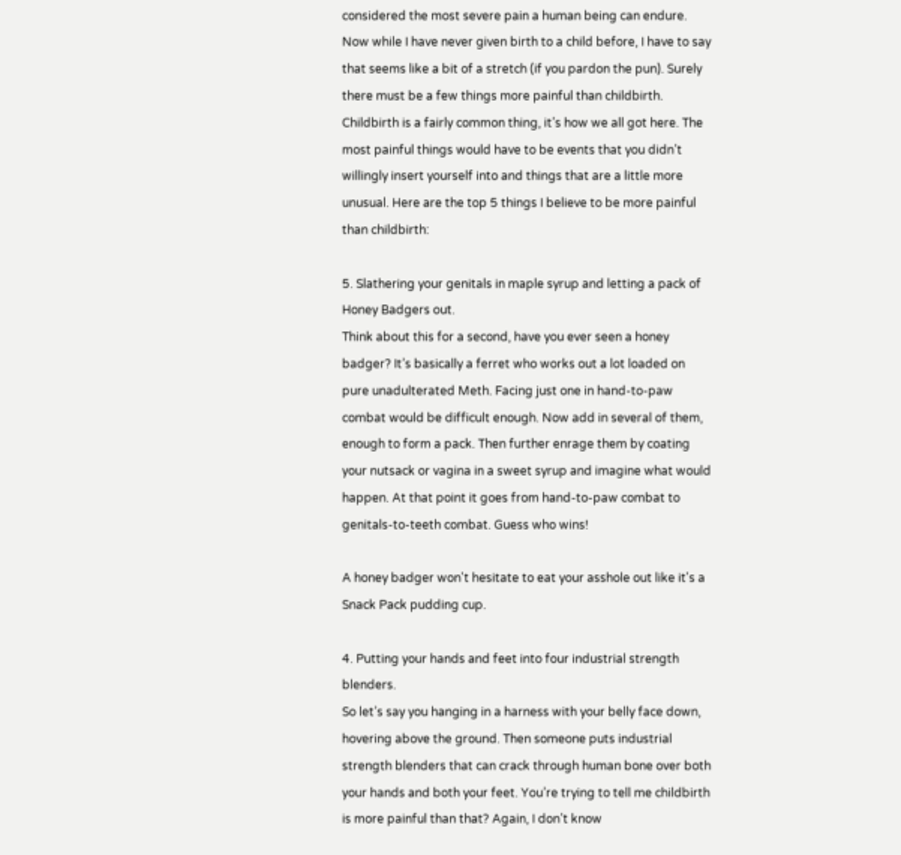considered the most severe pain a human being can endure. Now while I have never given birth to a child before, I have to say that seems like a bit of a stretch (if you pardon the pun). Surely there must be a few things more painful than childbirth. Childbirth is a fairly common thing, it’s how we all got here. The most painful things would have to be events that you didn’t willingly insert yourself into and things that are a little more unusual. Here are the top 5 things I believe to be more painful than childbirth:

5. Slathering your genitals in maple syrup and letting a pack of Honey Badgers out.
Think about this for a second, have you ever seen a honey badger? It’s basically a ferret who works out a lot loaded on pure unadulterated Meth. Facing just one in hand-to-paw combat would be difficult enough. Now add in several of them, enough to form a pack. Then further enrage them by coating your nutsack or vagina in a sweet syrup and imagine what would happen. At that point it goes from hand-to-paw combat to genitals-to-teeth combat. Guess who wins!

A honey badger won't hesitate to eat your asshole out like it's a Snack Pack pudding cup.

4. Putting your hands and feet into four industrial strength blenders.
So let’s say you hanging in a harness with your belly face down, hovering above the ground. Then someone puts industrial strength blenders that can crack through human bone over both your hands and both your feet. You’re trying to tell me childbirth is more painful than that? Again, I don’t know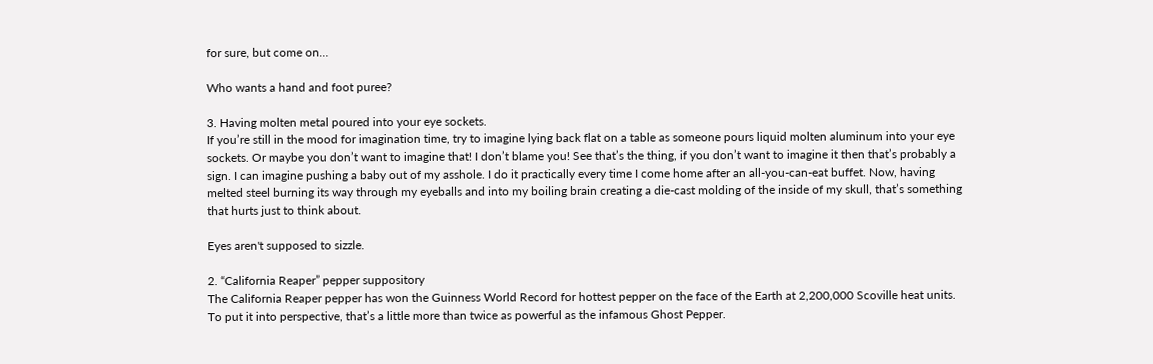for sure, but come on…

Who wants a hand and foot puree?

3. Having molten metal poured into your eye sockets.
If you’re still in the mood for imagination time, try to imagine lying back flat on a table as someone pours liquid molten aluminum into your eye sockets. Or maybe you don’t want to imagine that! I don’t blame you! See that’s the thing, if you don’t want to imagine it then that’s probably a sign. I can imagine pushing a baby out of my asshole. I do it practically every time I come home after an all-you-can-eat buffet. Now, having melted steel burning its way through my eyeballs and into my boiling brain creating a die-cast molding of the inside of my skull, that’s something that hurts just to think about.

Eyes aren't supposed to sizzle.

2. “California Reaper” pepper suppository
The California Reaper pepper has won the Guinness World Record for hottest pepper on the face of the Earth at 2,200,000 Scoville heat units. To put it into perspective, that’s a little more than twice as powerful as the infamous Ghost Pepper.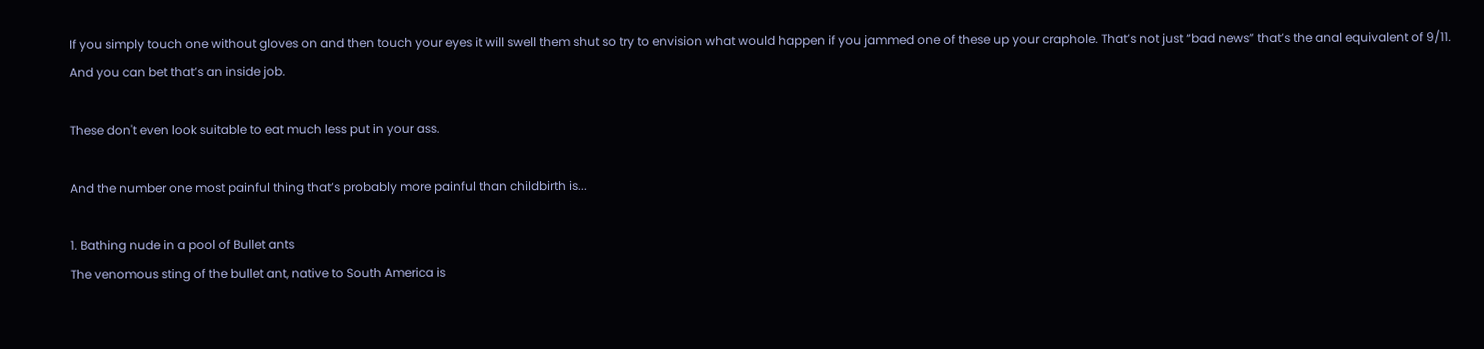If you simply touch one without gloves on and then touch your eyes it will swell them shut so try to envision what would happen if you jammed one of these up your craphole. That’s not just “bad news” that’s the anal equivalent of 9/11. And you can bet that’s an inside job.

These don't even look suitable to eat much less put in your ass.

And the number one most painful thing that’s probably more painful than childbirth is...

1. Bathing nude in a pool of Bullet ants
The venomous sting of the bullet ant, native to South America is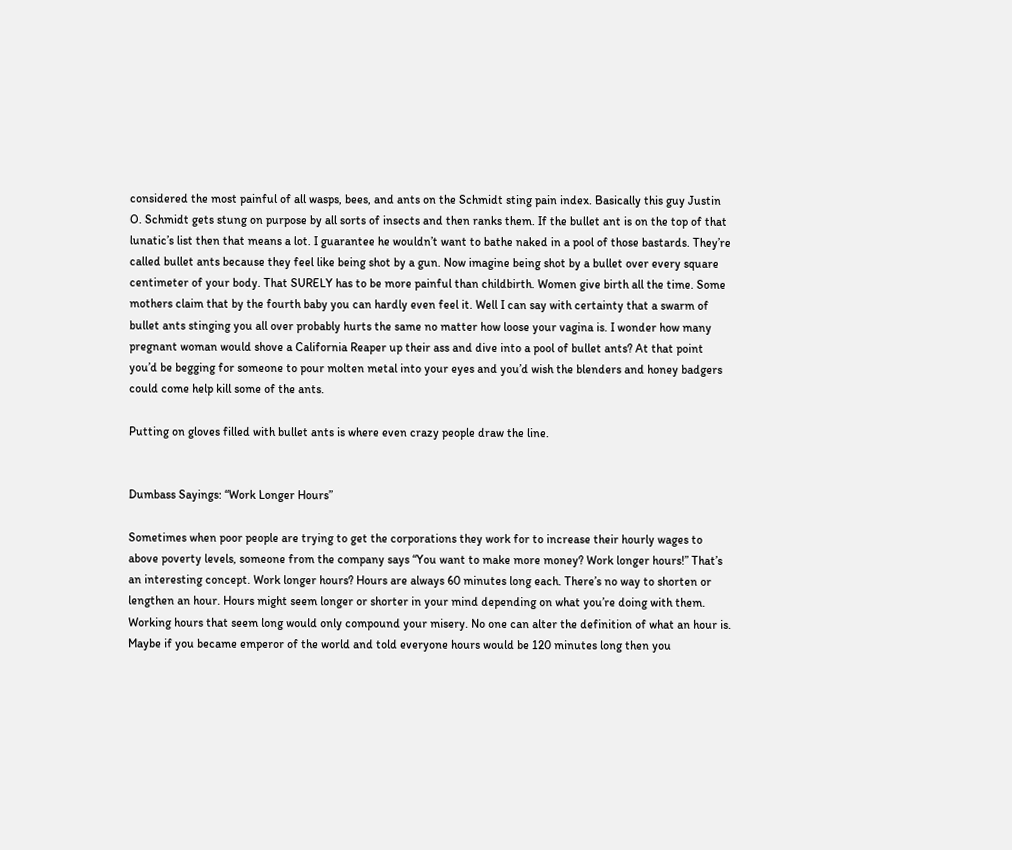considered the most painful of all wasps, bees, and ants on the Schmidt sting pain index. Basically this guy Justin O. Schmidt gets stung on purpose by all sorts of insects and then ranks them. If the bullet ant is on the top of that lunatic’s list then that means a lot. I guarantee he wouldn’t want to bathe naked in a pool of those bastards. They’re called bullet ants because they feel like being shot by a gun. Now imagine being shot by a bullet over every square centimeter of your body. That SURELY has to be more painful than childbirth. Women give birth all the time. Some mothers claim that by the fourth baby you can hardly even feel it. Well I can say with certainty that a swarm of bullet ants stinging you all over probably hurts the same no matter how loose your vagina is. I wonder how many pregnant woman would shove a California Reaper up their ass and dive into a pool of bullet ants? At that point you’d be begging for someone to pour molten metal into your eyes and you’d wish the blenders and honey badgers could come help kill some of the ants.

Putting on gloves filled with bullet ants is where even crazy people draw the line.


Dumbass Sayings: “Work Longer Hours”

Sometimes when poor people are trying to get the corporations they work for to increase their hourly wages to above poverty levels, someone from the company says “You want to make more money? Work longer hours!” That’s an interesting concept. Work longer hours? Hours are always 60 minutes long each. There’s no way to shorten or lengthen an hour. Hours might seem longer or shorter in your mind depending on what you’re doing with them. Working hours that seem long would only compound your misery. No one can alter the definition of what an hour is. Maybe if you became emperor of the world and told everyone hours would be 120 minutes long then you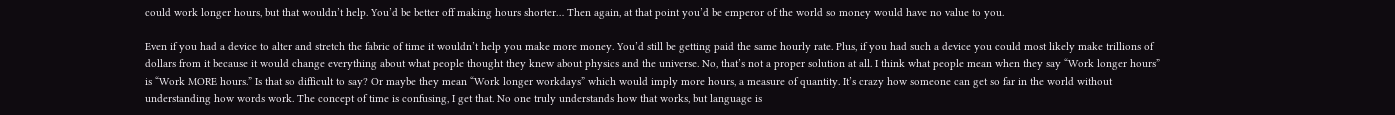could work longer hours, but that wouldn’t help. You’d be better off making hours shorter… Then again, at that point you’d be emperor of the world so money would have no value to you.

Even if you had a device to alter and stretch the fabric of time it wouldn’t help you make more money. You’d still be getting paid the same hourly rate. Plus, if you had such a device you could most likely make trillions of dollars from it because it would change everything about what people thought they knew about physics and the universe. No, that’s not a proper solution at all. I think what people mean when they say “Work longer hours” is “Work MORE hours.” Is that so difficult to say? Or maybe they mean “Work longer workdays” which would imply more hours, a measure of quantity. It’s crazy how someone can get so far in the world without understanding how words work. The concept of time is confusing, I get that. No one truly understands how that works, but language is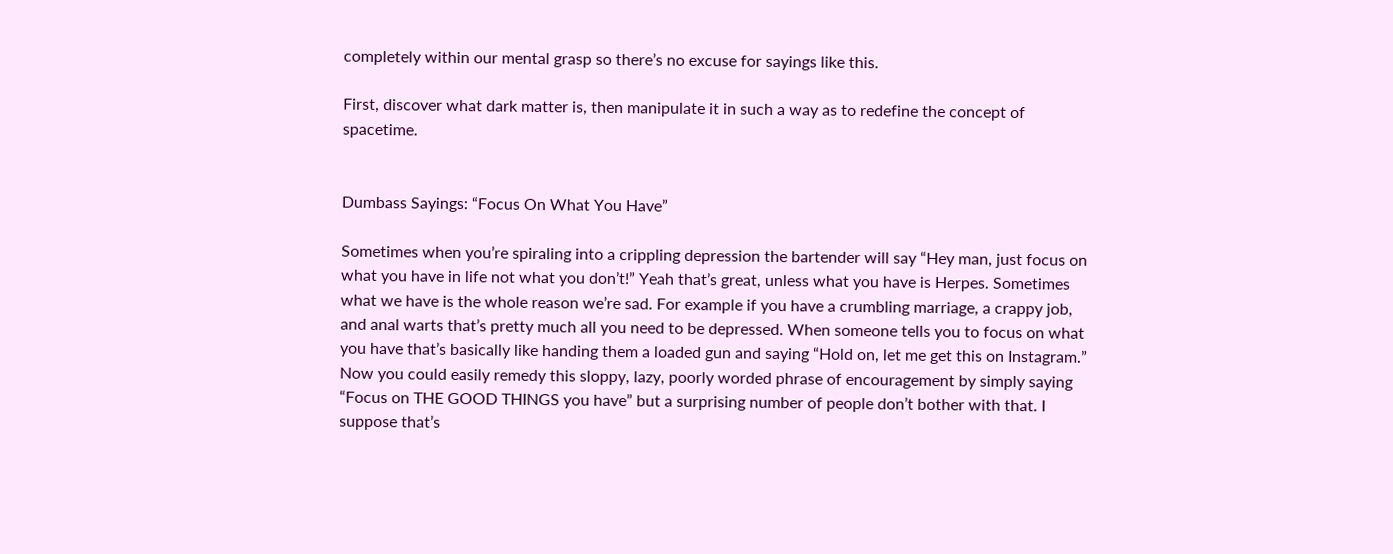completely within our mental grasp so there’s no excuse for sayings like this.

First, discover what dark matter is, then manipulate it in such a way as to redefine the concept of spacetime.


Dumbass Sayings: “Focus On What You Have”

Sometimes when you’re spiraling into a crippling depression the bartender will say “Hey man, just focus on what you have in life not what you don’t!” Yeah that’s great, unless what you have is Herpes. Sometimes what we have is the whole reason we’re sad. For example if you have a crumbling marriage, a crappy job, and anal warts that’s pretty much all you need to be depressed. When someone tells you to focus on what you have that’s basically like handing them a loaded gun and saying “Hold on, let me get this on Instagram.” Now you could easily remedy this sloppy, lazy, poorly worded phrase of encouragement by simply saying “Focus on THE GOOD THINGS you have” but a surprising number of people don’t bother with that. I suppose that’s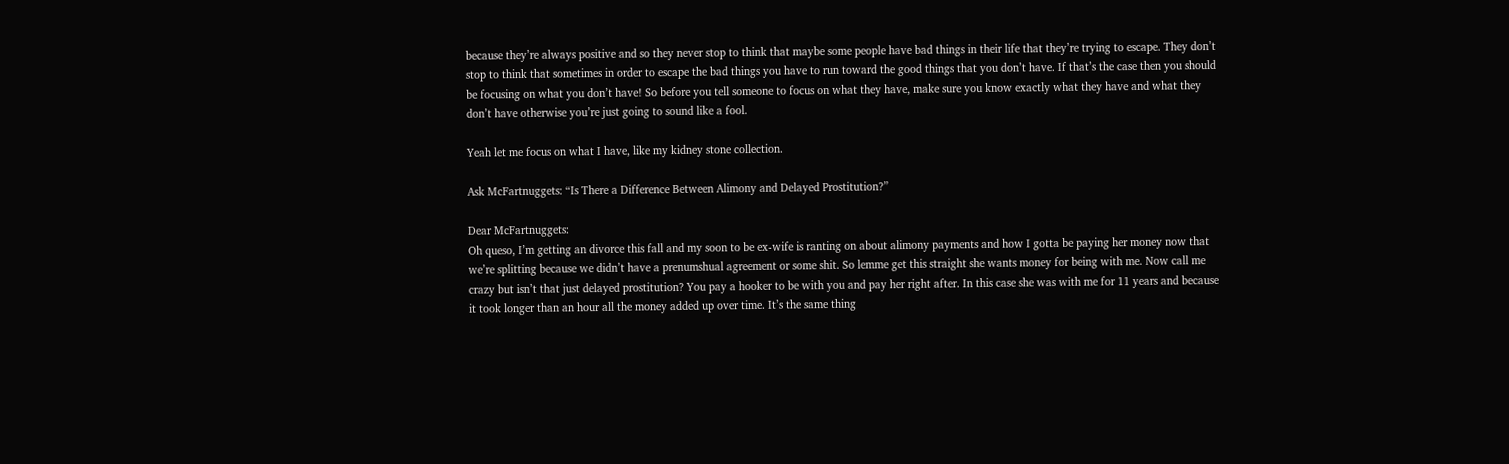because they’re always positive and so they never stop to think that maybe some people have bad things in their life that they’re trying to escape. They don’t stop to think that sometimes in order to escape the bad things you have to run toward the good things that you don’t have. If that’s the case then you should be focusing on what you don’t have! So before you tell someone to focus on what they have, make sure you know exactly what they have and what they don’t have otherwise you’re just going to sound like a fool.

Yeah let me focus on what I have, like my kidney stone collection.

Ask McFartnuggets: “Is There a Difference Between Alimony and Delayed Prostitution?”

Dear McFartnuggets:
Oh queso, I’m getting an divorce this fall and my soon to be ex-wife is ranting on about alimony payments and how I gotta be paying her money now that we’re splitting because we didn’t have a prenumshual agreement or some shit. So lemme get this straight she wants money for being with me. Now call me crazy but isn’t that just delayed prostitution? You pay a hooker to be with you and pay her right after. In this case she was with me for 11 years and because it took longer than an hour all the money added up over time. It’s the same thing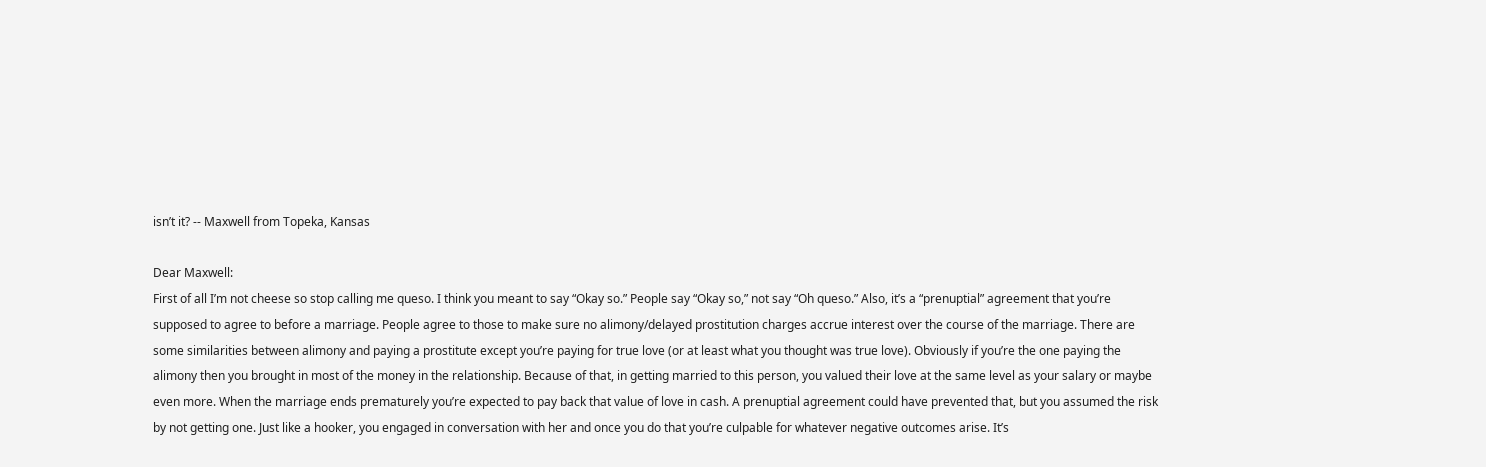isn’t it? -- Maxwell from Topeka, Kansas

Dear Maxwell:
First of all I’m not cheese so stop calling me queso. I think you meant to say “Okay so.” People say “Okay so,” not say “Oh queso.” Also, it’s a “prenuptial” agreement that you’re supposed to agree to before a marriage. People agree to those to make sure no alimony/delayed prostitution charges accrue interest over the course of the marriage. There are some similarities between alimony and paying a prostitute except you’re paying for true love (or at least what you thought was true love). Obviously if you’re the one paying the alimony then you brought in most of the money in the relationship. Because of that, in getting married to this person, you valued their love at the same level as your salary or maybe even more. When the marriage ends prematurely you’re expected to pay back that value of love in cash. A prenuptial agreement could have prevented that, but you assumed the risk by not getting one. Just like a hooker, you engaged in conversation with her and once you do that you’re culpable for whatever negative outcomes arise. It’s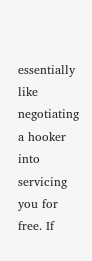essentially like negotiating a hooker into servicing you for free. If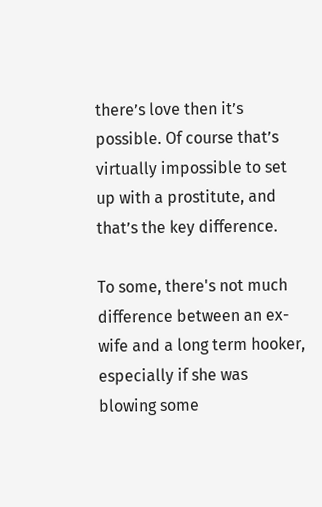there’s love then it’s possible. Of course that’s virtually impossible to set up with a prostitute, and that’s the key difference.

To some, there's not much difference between an ex-wife and a long term hooker, especially if she was blowing some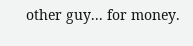other guy... for money.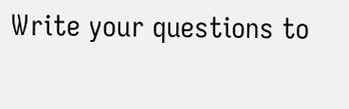Write your questions to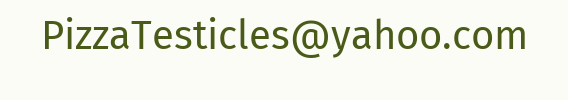PizzaTesticles@yahoo.com